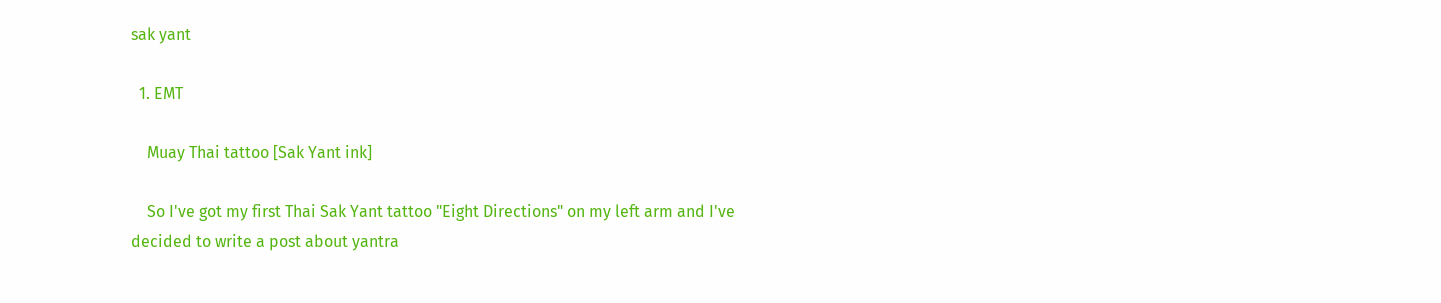sak yant

  1. EMT

    Muay Thai tattoo [Sak Yant ink]

    So I've got my first Thai Sak Yant tattoo "Eight Directions" on my left arm and I've decided to write a post about yantra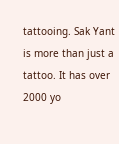tattooing. Sak Yant is more than just a tattoo. It has over 2000 yo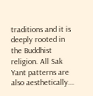traditions and it is deeply rooted in the Buddhist religion. All Sak Yant patterns are also aesthetically...